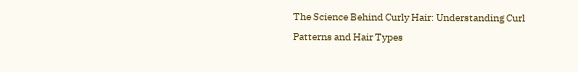The Science Behind Curly Hair: Understanding Curl Patterns and Hair Types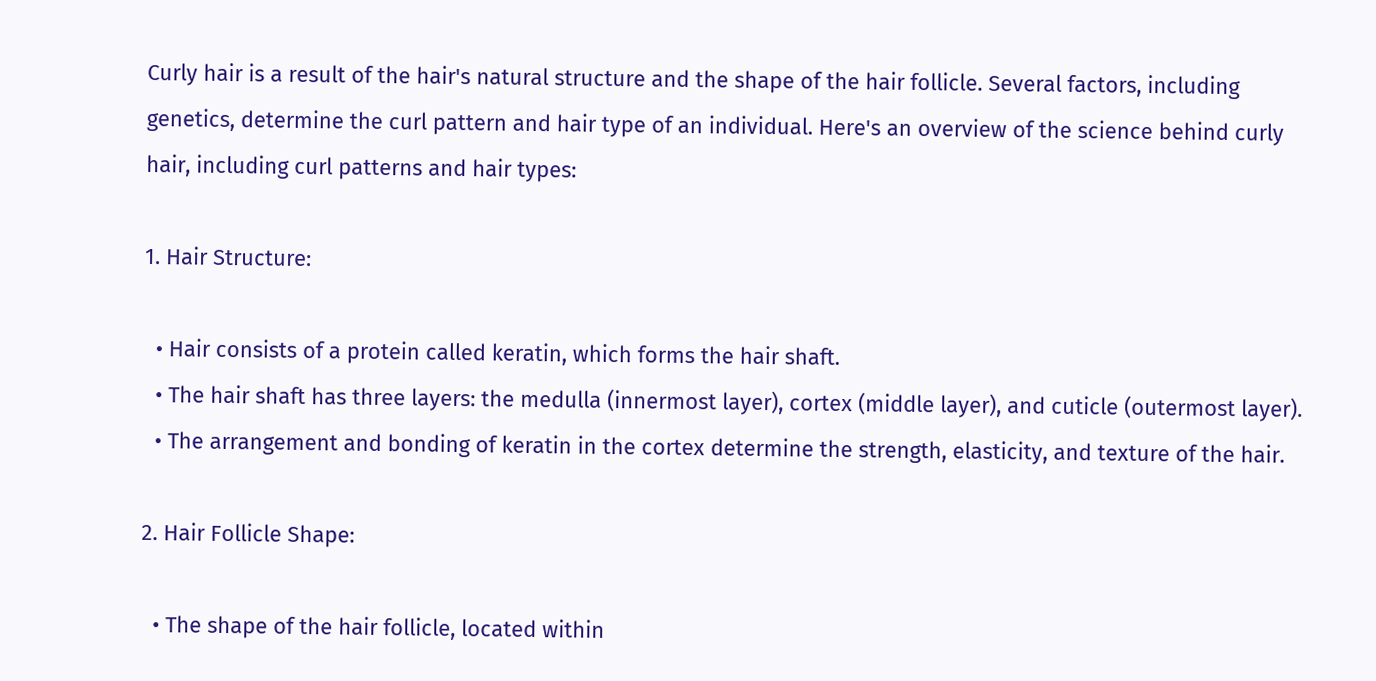Curly hair is a result of the hair's natural structure and the shape of the hair follicle. Several factors, including genetics, determine the curl pattern and hair type of an individual. Here's an overview of the science behind curly hair, including curl patterns and hair types:

1. Hair Structure:

  • Hair consists of a protein called keratin, which forms the hair shaft.
  • The hair shaft has three layers: the medulla (innermost layer), cortex (middle layer), and cuticle (outermost layer).
  • The arrangement and bonding of keratin in the cortex determine the strength, elasticity, and texture of the hair.

2. Hair Follicle Shape:

  • The shape of the hair follicle, located within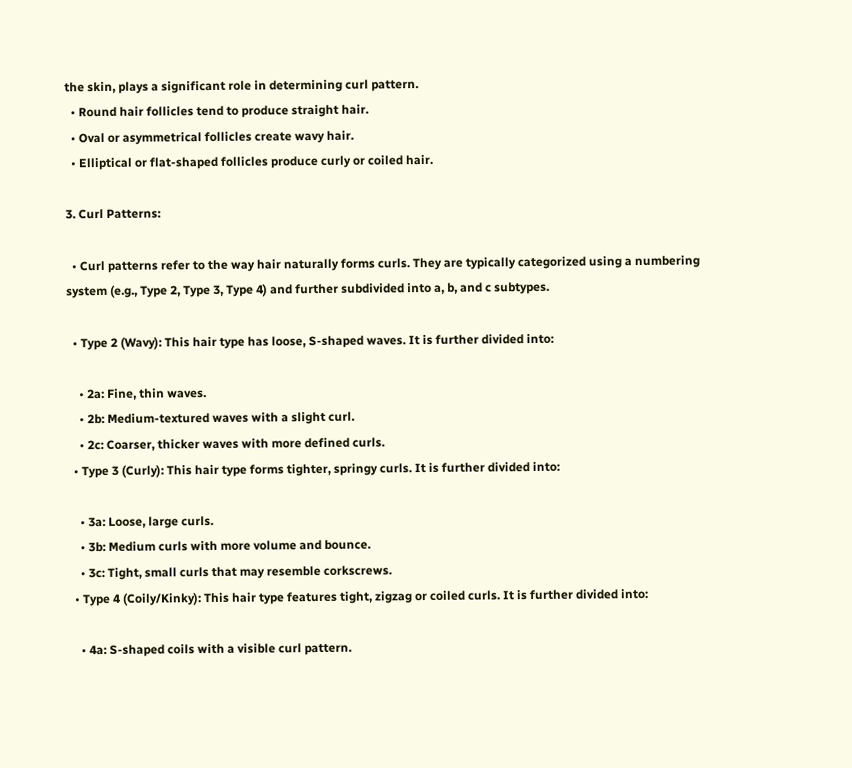the skin, plays a significant role in determining curl pattern.
  • Round hair follicles tend to produce straight hair.
  • Oval or asymmetrical follicles create wavy hair.
  • Elliptical or flat-shaped follicles produce curly or coiled hair.

3. Curl Patterns:

  • Curl patterns refer to the way hair naturally forms curls. They are typically categorized using a numbering system (e.g., Type 2, Type 3, Type 4) and further subdivided into a, b, and c subtypes.

  • Type 2 (Wavy): This hair type has loose, S-shaped waves. It is further divided into:

    • 2a: Fine, thin waves.
    • 2b: Medium-textured waves with a slight curl.
    • 2c: Coarser, thicker waves with more defined curls.
  • Type 3 (Curly): This hair type forms tighter, springy curls. It is further divided into:

    • 3a: Loose, large curls.
    • 3b: Medium curls with more volume and bounce.
    • 3c: Tight, small curls that may resemble corkscrews.
  • Type 4 (Coily/Kinky): This hair type features tight, zigzag or coiled curls. It is further divided into:

    • 4a: S-shaped coils with a visible curl pattern.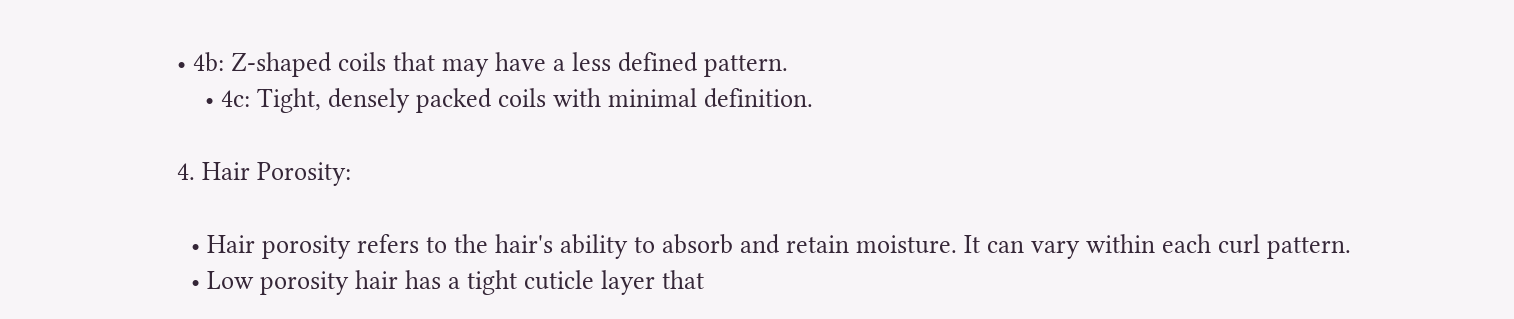• 4b: Z-shaped coils that may have a less defined pattern.
    • 4c: Tight, densely packed coils with minimal definition.

4. Hair Porosity:

  • Hair porosity refers to the hair's ability to absorb and retain moisture. It can vary within each curl pattern.
  • Low porosity hair has a tight cuticle layer that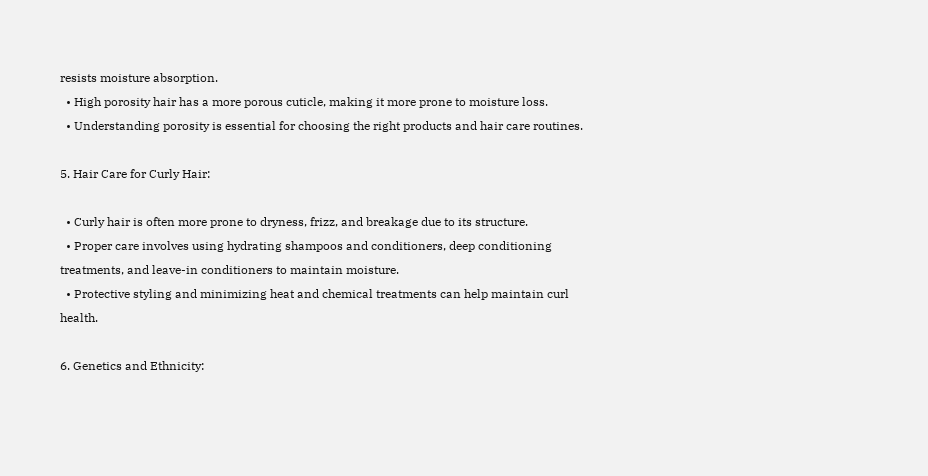resists moisture absorption.
  • High porosity hair has a more porous cuticle, making it more prone to moisture loss.
  • Understanding porosity is essential for choosing the right products and hair care routines.

5. Hair Care for Curly Hair:

  • Curly hair is often more prone to dryness, frizz, and breakage due to its structure.
  • Proper care involves using hydrating shampoos and conditioners, deep conditioning treatments, and leave-in conditioners to maintain moisture.
  • Protective styling and minimizing heat and chemical treatments can help maintain curl health.

6. Genetics and Ethnicity: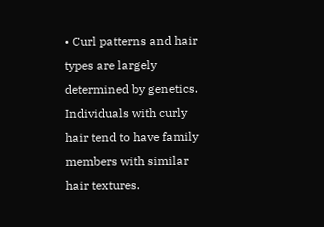• Curl patterns and hair types are largely determined by genetics. Individuals with curly hair tend to have family members with similar hair textures.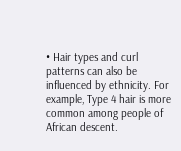• Hair types and curl patterns can also be influenced by ethnicity. For example, Type 4 hair is more common among people of African descent.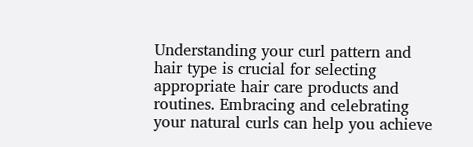Understanding your curl pattern and hair type is crucial for selecting appropriate hair care products and routines. Embracing and celebrating your natural curls can help you achieve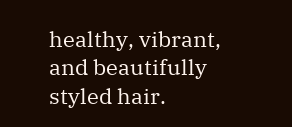healthy, vibrant, and beautifully styled hair.